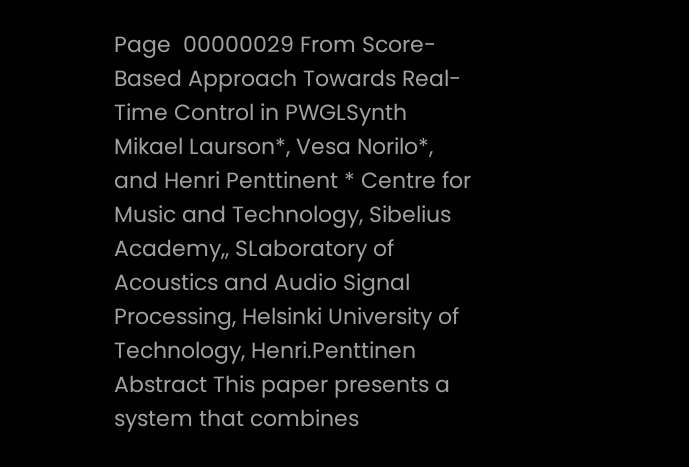Page  00000029 From Score-Based Approach Towards Real-Time Control in PWGLSynth Mikael Laurson*, Vesa Norilo*, and Henri Penttinent * Centre for Music and Technology, Sibelius Academy,, SLaboratory of Acoustics and Audio Signal Processing, Helsinki University of Technology, Henri.Penttinen Abstract This paper presents a system that combines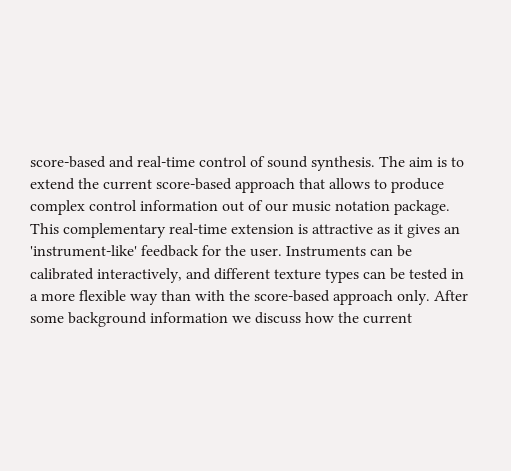score-based and real-time control of sound synthesis. The aim is to extend the current score-based approach that allows to produce complex control information out of our music notation package. This complementary real-time extension is attractive as it gives an 'instrument-like' feedback for the user. Instruments can be calibrated interactively, and different texture types can be tested in a more flexible way than with the score-based approach only. After some background information we discuss how the current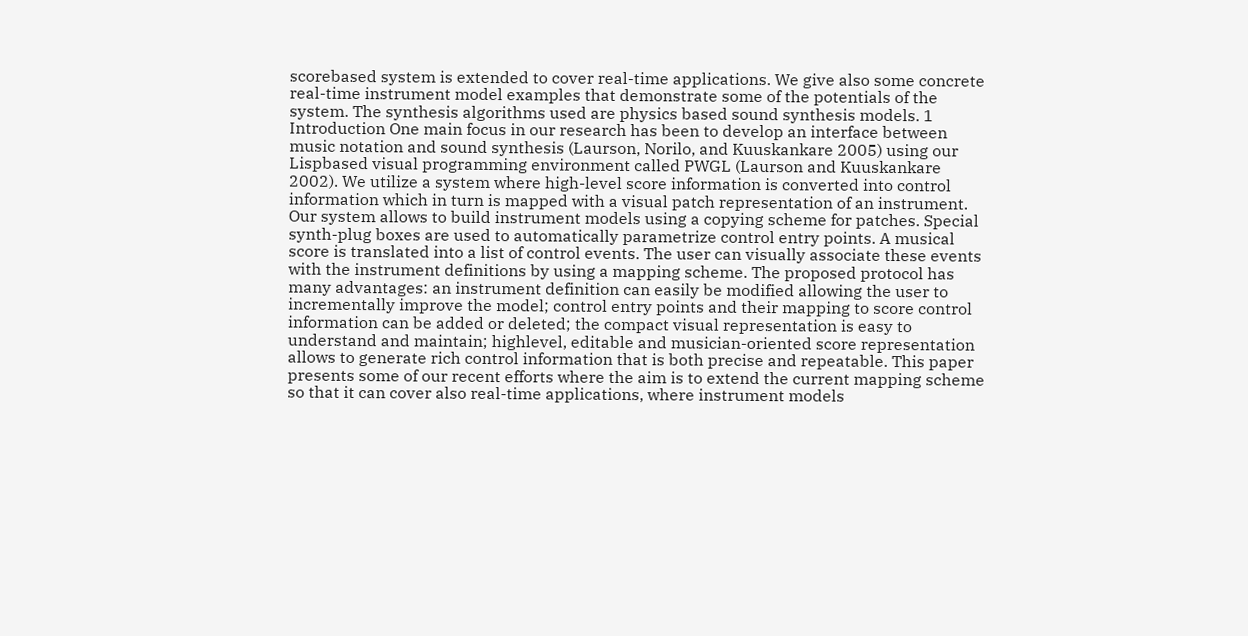scorebased system is extended to cover real-time applications. We give also some concrete real-time instrument model examples that demonstrate some of the potentials of the system. The synthesis algorithms used are physics based sound synthesis models. 1 Introduction One main focus in our research has been to develop an interface between music notation and sound synthesis (Laurson, Norilo, and Kuuskankare 2005) using our Lispbased visual programming environment called PWGL (Laurson and Kuuskankare 2002). We utilize a system where high-level score information is converted into control information which in turn is mapped with a visual patch representation of an instrument. Our system allows to build instrument models using a copying scheme for patches. Special synth-plug boxes are used to automatically parametrize control entry points. A musical score is translated into a list of control events. The user can visually associate these events with the instrument definitions by using a mapping scheme. The proposed protocol has many advantages: an instrument definition can easily be modified allowing the user to incrementally improve the model; control entry points and their mapping to score control information can be added or deleted; the compact visual representation is easy to understand and maintain; highlevel, editable and musician-oriented score representation allows to generate rich control information that is both precise and repeatable. This paper presents some of our recent efforts where the aim is to extend the current mapping scheme so that it can cover also real-time applications, where instrument models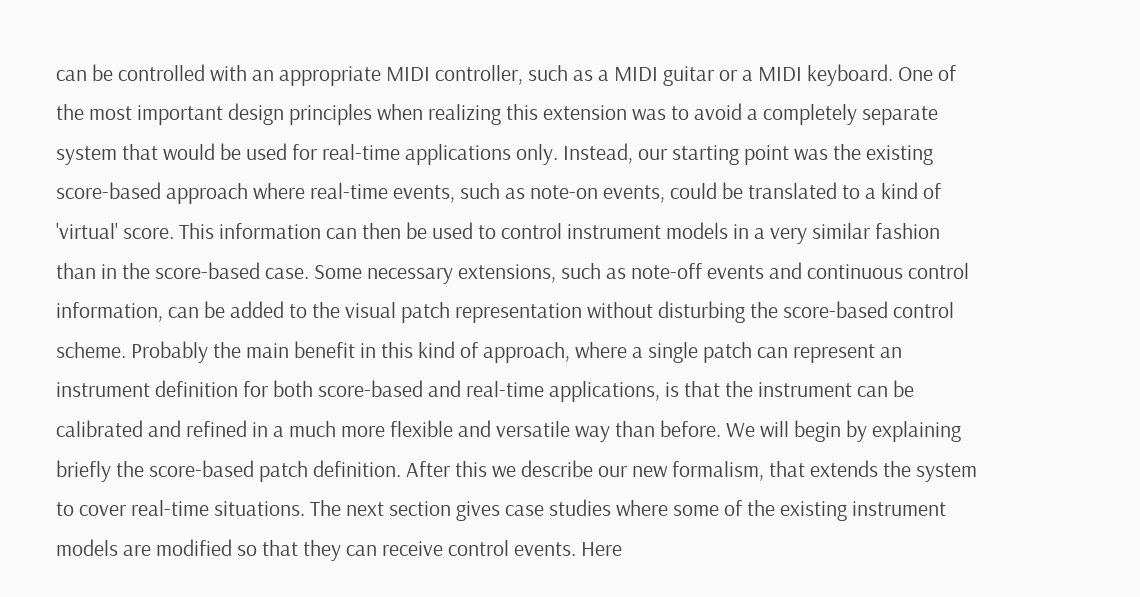can be controlled with an appropriate MIDI controller, such as a MIDI guitar or a MIDI keyboard. One of the most important design principles when realizing this extension was to avoid a completely separate system that would be used for real-time applications only. Instead, our starting point was the existing score-based approach where real-time events, such as note-on events, could be translated to a kind of 'virtual' score. This information can then be used to control instrument models in a very similar fashion than in the score-based case. Some necessary extensions, such as note-off events and continuous control information, can be added to the visual patch representation without disturbing the score-based control scheme. Probably the main benefit in this kind of approach, where a single patch can represent an instrument definition for both score-based and real-time applications, is that the instrument can be calibrated and refined in a much more flexible and versatile way than before. We will begin by explaining briefly the score-based patch definition. After this we describe our new formalism, that extends the system to cover real-time situations. The next section gives case studies where some of the existing instrument models are modified so that they can receive control events. Here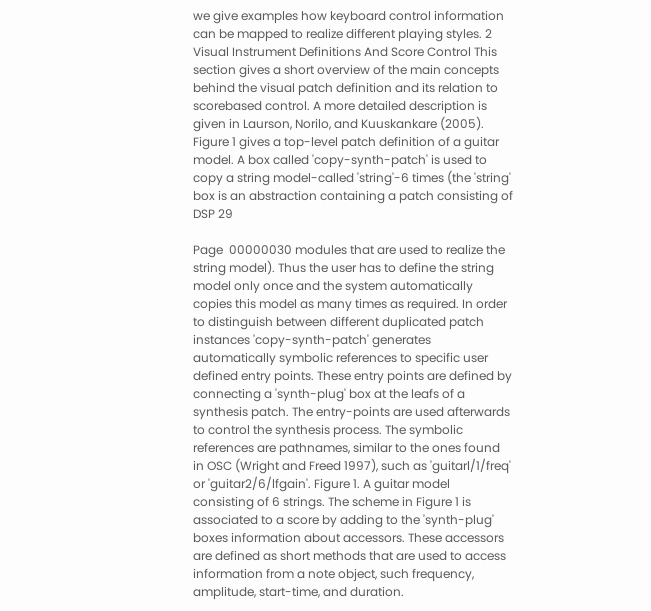we give examples how keyboard control information can be mapped to realize different playing styles. 2 Visual Instrument Definitions And Score Control This section gives a short overview of the main concepts behind the visual patch definition and its relation to scorebased control. A more detailed description is given in Laurson, Norilo, and Kuuskankare (2005). Figure 1 gives a top-level patch definition of a guitar model. A box called 'copy-synth-patch' is used to copy a string model-called 'string'-6 times (the 'string' box is an abstraction containing a patch consisting of DSP 29

Page  00000030 modules that are used to realize the string model). Thus the user has to define the string model only once and the system automatically copies this model as many times as required. In order to distinguish between different duplicated patch instances 'copy-synth-patch' generates automatically symbolic references to specific user defined entry points. These entry points are defined by connecting a 'synth-plug' box at the leafs of a synthesis patch. The entry-points are used afterwards to control the synthesis process. The symbolic references are pathnames, similar to the ones found in OSC (Wright and Freed 1997), such as 'guitarl/1/freq' or 'guitar2/6/lfgain'. Figure 1. A guitar model consisting of 6 strings. The scheme in Figure 1 is associated to a score by adding to the 'synth-plug' boxes information about accessors. These accessors are defined as short methods that are used to access information from a note object, such frequency, amplitude, start-time, and duration.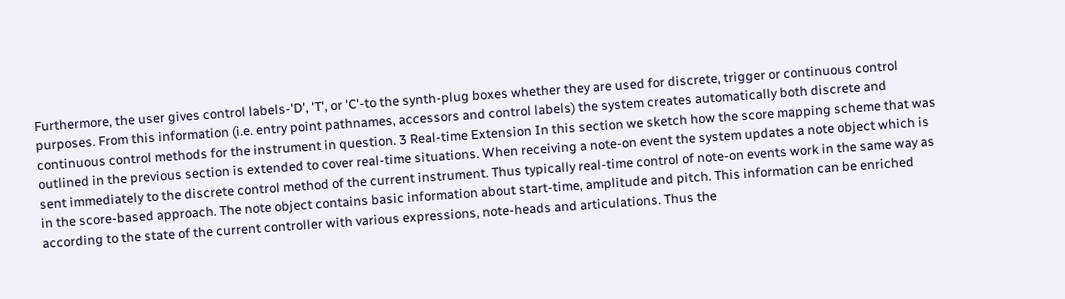Furthermore, the user gives control labels-'D', 'T', or 'C'-to the synth-plug boxes whether they are used for discrete, trigger or continuous control purposes. From this information (i.e. entry point pathnames, accessors and control labels) the system creates automatically both discrete and continuous control methods for the instrument in question. 3 Real-time Extension In this section we sketch how the score mapping scheme that was outlined in the previous section is extended to cover real-time situations. When receiving a note-on event the system updates a note object which is sent immediately to the discrete control method of the current instrument. Thus typically real-time control of note-on events work in the same way as in the score-based approach. The note object contains basic information about start-time, amplitude and pitch. This information can be enriched according to the state of the current controller with various expressions, note-heads and articulations. Thus the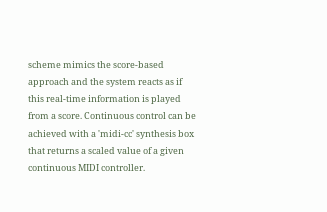scheme mimics the score-based approach and the system reacts as if this real-time information is played from a score. Continuous control can be achieved with a 'midi-cc' synthesis box that returns a scaled value of a given continuous MIDI controller.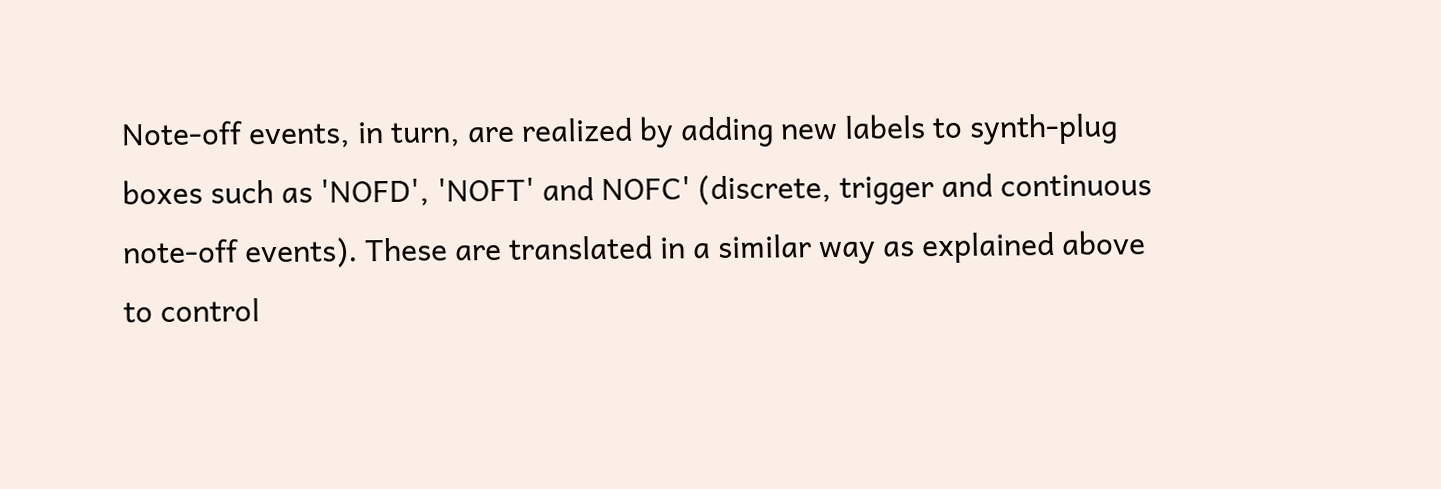Note-off events, in turn, are realized by adding new labels to synth-plug boxes such as 'NOFD', 'NOFT' and NOFC' (discrete, trigger and continuous note-off events). These are translated in a similar way as explained above to control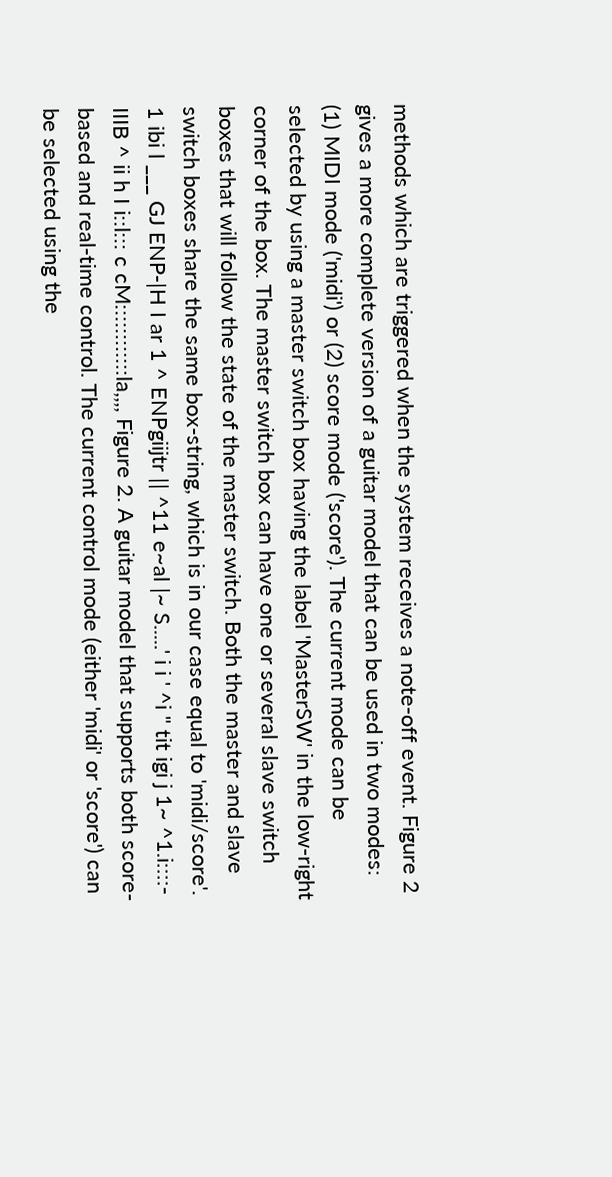methods which are triggered when the system receives a note-off event. Figure 2 gives a more complete version of a guitar model that can be used in two modes: (1) MIDI mode ('midi') or (2) score mode ('score'). The current mode can be selected by using a master switch box having the label 'MasterSW' in the low-right corner of the box. The master switch box can have one or several slave switch boxes that will follow the state of the master switch. Both the master and slave switch boxes share the same box-string, which is in our case equal to 'midi/score'. 1 ibi l ___ GJ ENP-|H I ar 1 ^ ENPgiijtr || ^11 e~al |~ S.....' i i ' ^i " tit igi j 1~ ^1.i::::- IIIB ^ ii h I i::l::: c cM::::::::::::la,,,, Figure 2. A guitar model that supports both score-based and real-time control. The current control mode (either 'midi' or 'score') can be selected using the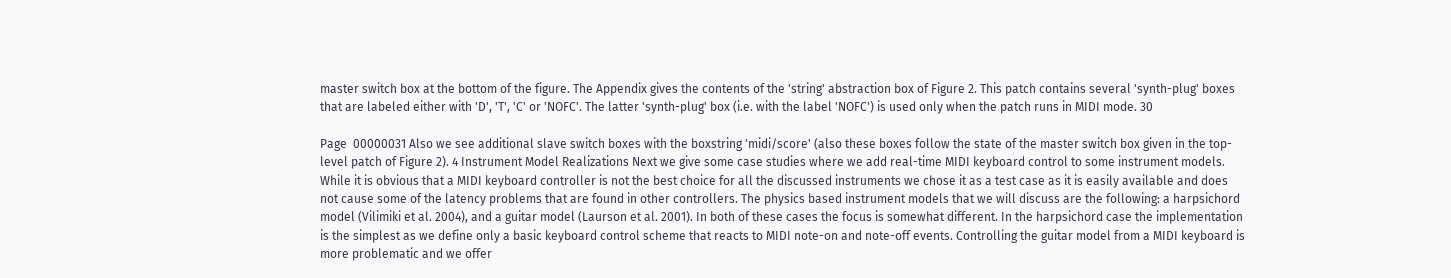master switch box at the bottom of the figure. The Appendix gives the contents of the 'string' abstraction box of Figure 2. This patch contains several 'synth-plug' boxes that are labeled either with 'D', 'T', 'C' or 'NOFC'. The latter 'synth-plug' box (i.e. with the label 'NOFC') is used only when the patch runs in MIDI mode. 30

Page  00000031 Also we see additional slave switch boxes with the boxstring 'midi/score' (also these boxes follow the state of the master switch box given in the top-level patch of Figure 2). 4 Instrument Model Realizations Next we give some case studies where we add real-time MIDI keyboard control to some instrument models. While it is obvious that a MIDI keyboard controller is not the best choice for all the discussed instruments we chose it as a test case as it is easily available and does not cause some of the latency problems that are found in other controllers. The physics based instrument models that we will discuss are the following: a harpsichord model (Vilimiki et al. 2004), and a guitar model (Laurson et al. 2001). In both of these cases the focus is somewhat different. In the harpsichord case the implementation is the simplest as we define only a basic keyboard control scheme that reacts to MIDI note-on and note-off events. Controlling the guitar model from a MIDI keyboard is more problematic and we offer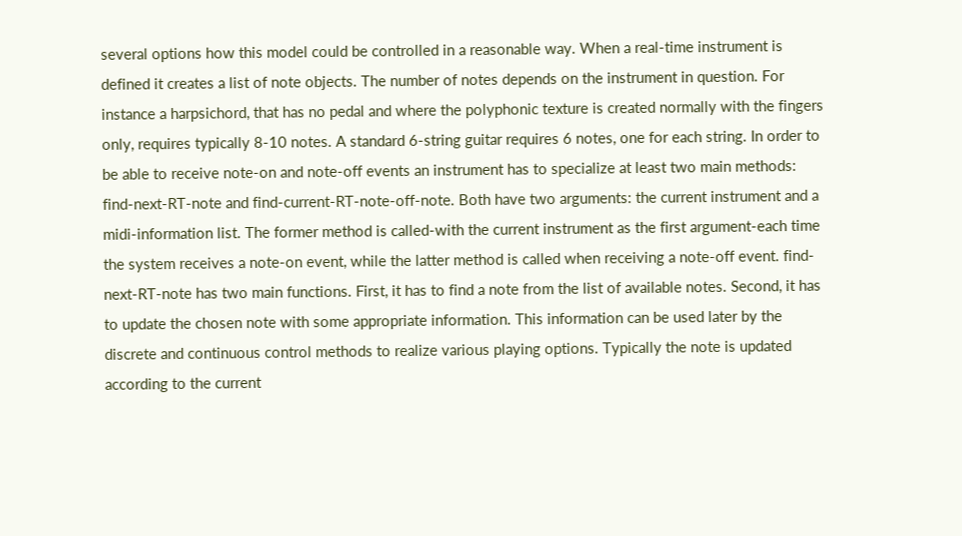several options how this model could be controlled in a reasonable way. When a real-time instrument is defined it creates a list of note objects. The number of notes depends on the instrument in question. For instance a harpsichord, that has no pedal and where the polyphonic texture is created normally with the fingers only, requires typically 8-10 notes. A standard 6-string guitar requires 6 notes, one for each string. In order to be able to receive note-on and note-off events an instrument has to specialize at least two main methods: find-next-RT-note and find-current-RT-note-off-note. Both have two arguments: the current instrument and a midi-information list. The former method is called-with the current instrument as the first argument-each time the system receives a note-on event, while the latter method is called when receiving a note-off event. find-next-RT-note has two main functions. First, it has to find a note from the list of available notes. Second, it has to update the chosen note with some appropriate information. This information can be used later by the discrete and continuous control methods to realize various playing options. Typically the note is updated according to the current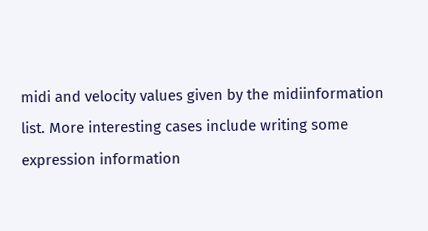midi and velocity values given by the midiinformation list. More interesting cases include writing some expression information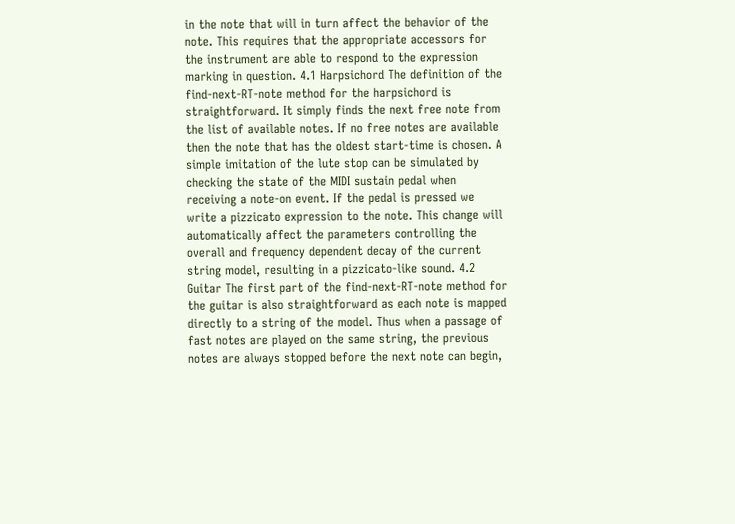in the note that will in turn affect the behavior of the note. This requires that the appropriate accessors for the instrument are able to respond to the expression marking in question. 4.1 Harpsichord The definition of the find-next-RT-note method for the harpsichord is straightforward. It simply finds the next free note from the list of available notes. If no free notes are available then the note that has the oldest start-time is chosen. A simple imitation of the lute stop can be simulated by checking the state of the MIDI sustain pedal when receiving a note-on event. If the pedal is pressed we write a pizzicato expression to the note. This change will automatically affect the parameters controlling the overall and frequency dependent decay of the current string model, resulting in a pizzicato-like sound. 4.2 Guitar The first part of the find-next-RT-note method for the guitar is also straightforward as each note is mapped directly to a string of the model. Thus when a passage of fast notes are played on the same string, the previous notes are always stopped before the next note can begin,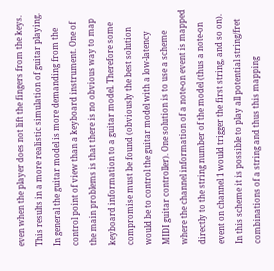even when the player does not lift the fingers from the keys. This results in a more realistic simulation of guitar playing. In general the guitar model is more demanding from the control point of view than a keyboard instrument. One of the main problems is that there is no obvious way to map keyboard information to a guitar model. Therefore some compromise must be found (obviously the best solution would be to control the guitar model with a low-latency MIDI guitar controller). One solution is to use a scheme where the channel information of a note-on event is mapped directly to the string number of the model (thus a note-on event on channel 1 would trigger the first string, and so on). In this scheme it is possible to play all potential string/fret combinations of a string and thus this mapping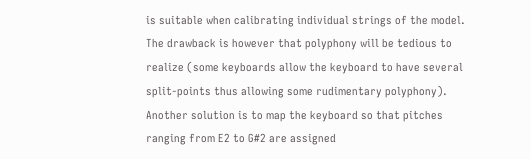is suitable when calibrating individual strings of the model. The drawback is however that polyphony will be tedious to realize (some keyboards allow the keyboard to have several split-points thus allowing some rudimentary polyphony). Another solution is to map the keyboard so that pitches ranging from E2 to G#2 are assigned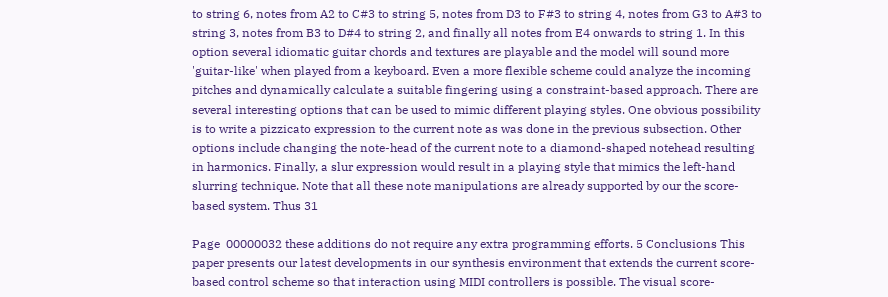to string 6, notes from A2 to C#3 to string 5, notes from D3 to F#3 to string 4, notes from G3 to A#3 to string 3, notes from B3 to D#4 to string 2, and finally all notes from E4 onwards to string 1. In this option several idiomatic guitar chords and textures are playable and the model will sound more 'guitar-like' when played from a keyboard. Even a more flexible scheme could analyze the incoming pitches and dynamically calculate a suitable fingering using a constraint-based approach. There are several interesting options that can be used to mimic different playing styles. One obvious possibility is to write a pizzicato expression to the current note as was done in the previous subsection. Other options include changing the note-head of the current note to a diamond-shaped notehead resulting in harmonics. Finally, a slur expression would result in a playing style that mimics the left-hand slurring technique. Note that all these note manipulations are already supported by our the score-based system. Thus 31

Page  00000032 these additions do not require any extra programming efforts. 5 Conclusions This paper presents our latest developments in our synthesis environment that extends the current score-based control scheme so that interaction using MIDI controllers is possible. The visual score-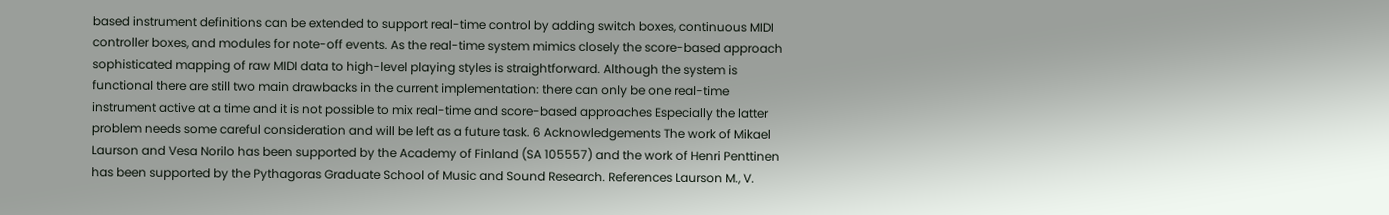based instrument definitions can be extended to support real-time control by adding switch boxes, continuous MIDI controller boxes, and modules for note-off events. As the real-time system mimics closely the score-based approach sophisticated mapping of raw MIDI data to high-level playing styles is straightforward. Although the system is functional there are still two main drawbacks in the current implementation: there can only be one real-time instrument active at a time and it is not possible to mix real-time and score-based approaches Especially the latter problem needs some careful consideration and will be left as a future task. 6 Acknowledgements The work of Mikael Laurson and Vesa Norilo has been supported by the Academy of Finland (SA 105557) and the work of Henri Penttinen has been supported by the Pythagoras Graduate School of Music and Sound Research. References Laurson M., V.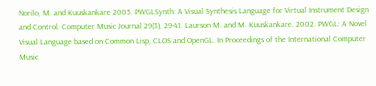Norilo, M. and Kuuskankare 2005. PWGLSynth: A Visual Synthesis Language for Virtual Instrument Design and Control. Computer Music Journal 29(3), 29-41. Laurson M. and M. Kuuskankare. 2002. PWGL: A Novel Visual Language based on Common Lisp, CLOS and OpenGL. In Proceedings of the International Computer Music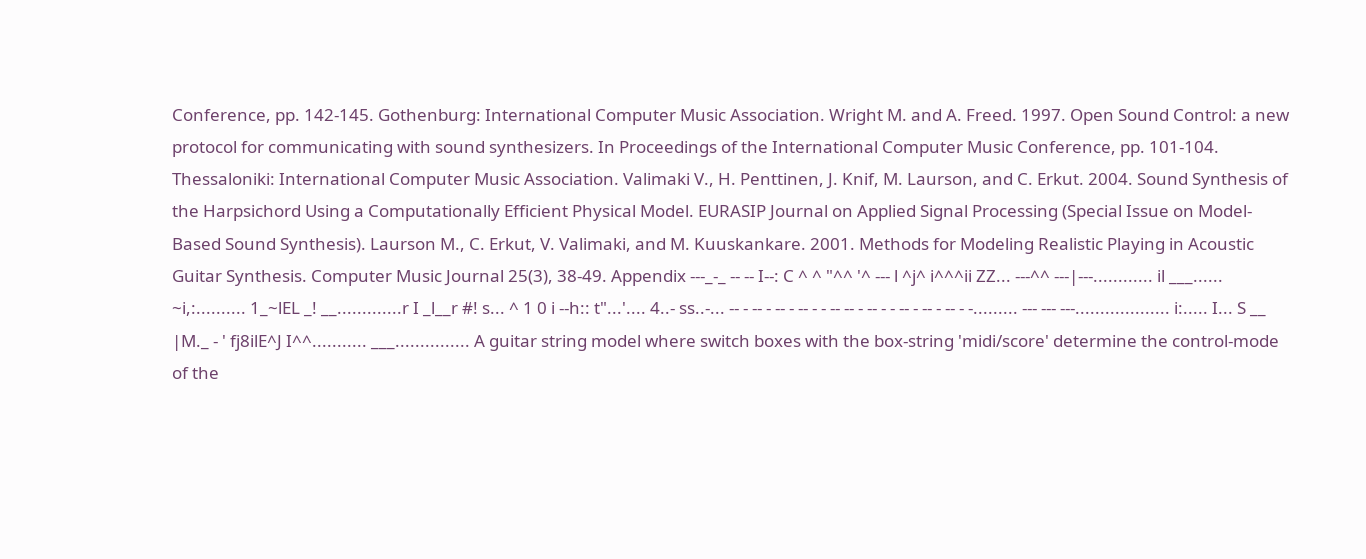Conference, pp. 142-145. Gothenburg: International Computer Music Association. Wright M. and A. Freed. 1997. Open Sound Control: a new protocol for communicating with sound synthesizers. In Proceedings of the International Computer Music Conference, pp. 101-104. Thessaloniki: International Computer Music Association. Valimaki V., H. Penttinen, J. Knif, M. Laurson, and C. Erkut. 2004. Sound Synthesis of the Harpsichord Using a Computationally Efficient Physical Model. EURASIP Journal on Applied Signal Processing (Special Issue on Model-Based Sound Synthesis). Laurson M., C. Erkut, V. Valimaki, and M. Kuuskankare. 2001. Methods for Modeling Realistic Playing in Acoustic Guitar Synthesis. Computer Music Journal 25(3), 38-49. Appendix ---_-_ -- -- I--: C ^ ^ "^^ '^ --- l ^j^ i^^^ii ZZ... ---^^ ---|---............ il ___...... ~i,:.......... 1_~lEL _! __.............r I _l__r #! s... ^ 1 0 i --h:: t"...'.... 4..- ss..-... -- - -- - -- - -- - - -- -- - -- - - -- - -- - -- - -......... --- --- ---................... i:..... I... S __ |M._ - ' fj8ilE^J I^^........... ___............... A guitar string model where switch boxes with the box-string 'midi/score' determine the control-mode of the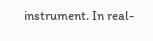instrument. In real-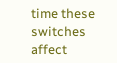time these switches affect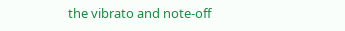the vibrato and note-off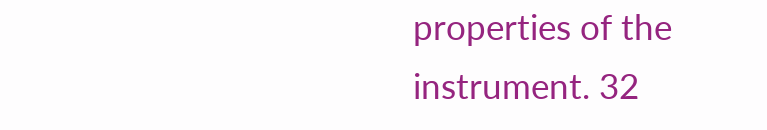properties of the instrument. 32